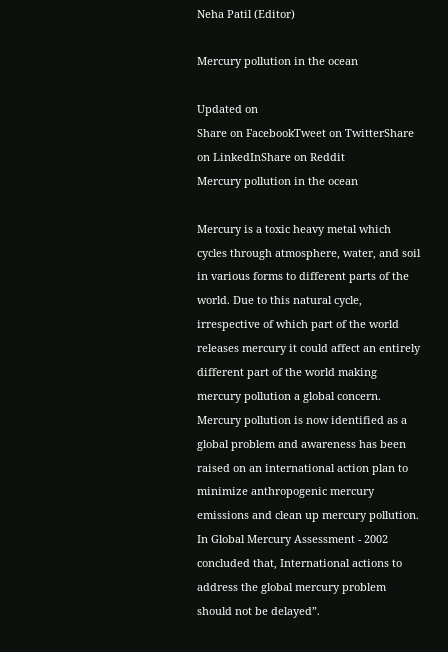Neha Patil (Editor)

Mercury pollution in the ocean

Updated on
Share on FacebookTweet on TwitterShare on LinkedInShare on Reddit
Mercury pollution in the ocean

Mercury is a toxic heavy metal which cycles through atmosphere, water, and soil in various forms to different parts of the world. Due to this natural cycle, irrespective of which part of the world releases mercury it could affect an entirely different part of the world making mercury pollution a global concern. Mercury pollution is now identified as a global problem and awareness has been raised on an international action plan to minimize anthropogenic mercury emissions and clean up mercury pollution. In Global Mercury Assessment - 2002 concluded that, International actions to address the global mercury problem should not be delayed”.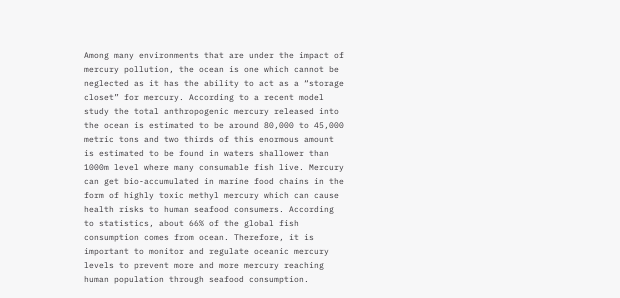Among many environments that are under the impact of mercury pollution, the ocean is one which cannot be neglected as it has the ability to act as a “storage closet” for mercury. According to a recent model study the total anthropogenic mercury released into the ocean is estimated to be around 80,000 to 45,000 metric tons and two thirds of this enormous amount is estimated to be found in waters shallower than 1000m level where many consumable fish live. Mercury can get bio-accumulated in marine food chains in the form of highly toxic methyl mercury which can cause health risks to human seafood consumers. According to statistics, about 66% of the global fish consumption comes from ocean. Therefore, it is important to monitor and regulate oceanic mercury levels to prevent more and more mercury reaching human population through seafood consumption.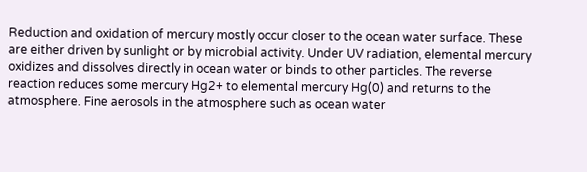Reduction and oxidation of mercury mostly occur closer to the ocean water surface. These are either driven by sunlight or by microbial activity. Under UV radiation, elemental mercury oxidizes and dissolves directly in ocean water or binds to other particles. The reverse reaction reduces some mercury Hg2+ to elemental mercury Hg(0) and returns to the atmosphere. Fine aerosols in the atmosphere such as ocean water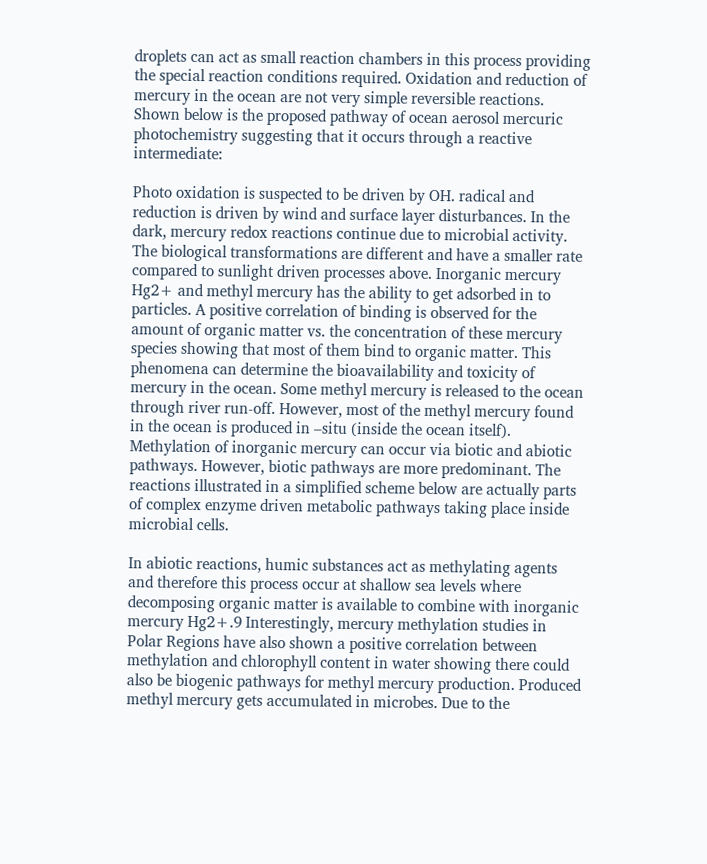droplets can act as small reaction chambers in this process providing the special reaction conditions required. Oxidation and reduction of mercury in the ocean are not very simple reversible reactions. Shown below is the proposed pathway of ocean aerosol mercuric photochemistry suggesting that it occurs through a reactive intermediate:

Photo oxidation is suspected to be driven by OH. radical and reduction is driven by wind and surface layer disturbances. In the dark, mercury redox reactions continue due to microbial activity. The biological transformations are different and have a smaller rate compared to sunlight driven processes above. Inorganic mercury Hg2+ and methyl mercury has the ability to get adsorbed in to particles. A positive correlation of binding is observed for the amount of organic matter vs. the concentration of these mercury species showing that most of them bind to organic matter. This phenomena can determine the bioavailability and toxicity of mercury in the ocean. Some methyl mercury is released to the ocean through river run-off. However, most of the methyl mercury found in the ocean is produced in –situ (inside the ocean itself). Methylation of inorganic mercury can occur via biotic and abiotic pathways. However, biotic pathways are more predominant. The reactions illustrated in a simplified scheme below are actually parts of complex enzyme driven metabolic pathways taking place inside microbial cells.

In abiotic reactions, humic substances act as methylating agents and therefore this process occur at shallow sea levels where decomposing organic matter is available to combine with inorganic mercury Hg2+.9 Interestingly, mercury methylation studies in Polar Regions have also shown a positive correlation between methylation and chlorophyll content in water showing there could also be biogenic pathways for methyl mercury production. Produced methyl mercury gets accumulated in microbes. Due to the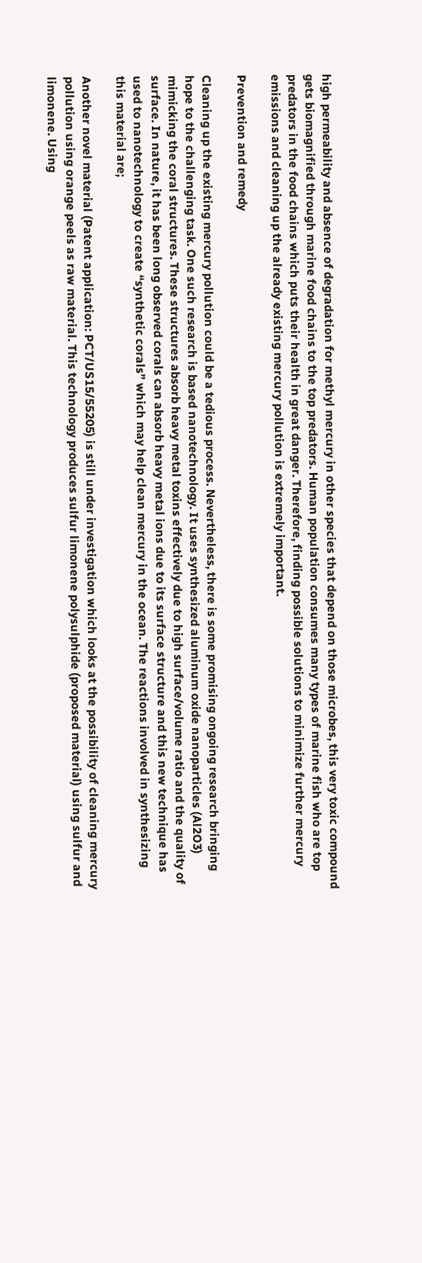high permeability and absence of degradation for methyl mercury in other species that depend on those microbes, this very toxic compound gets biomagnified through marine food chains to the top predators. Human population consumes many types of marine fish who are top predators in the food chains which puts their health in great danger. Therefore, finding possible solutions to minimize further mercury emissions and cleaning up the already existing mercury pollution is extremely important.

Prevention and remedy

Cleaning up the existing mercury pollution could be a tedious process. Nevertheless, there is some promising ongoing research bringing hope to the challenging task. One such research is based nanotechnology. It uses synthesized aluminum oxide nanoparticles (Al2O3) mimicking the coral structures. These structures absorb heavy metal toxins effectively due to high surface/volume ratio and the quality of surface. In nature, it has been long observed corals can absorb heavy metal ions due to its surface structure and this new technique has used to nanotechnology to create “synthetic corals” which may help clean mercury in the ocean. The reactions involved in synthesizing this material are;

Another novel material (Patent application: PCT/US15/55205) is still under investigation which looks at the possibility of cleaning mercury pollution using orange peels as raw material. This technology produces sulfur limonene polysulphide (proposed material) using sulfur and limonene. Using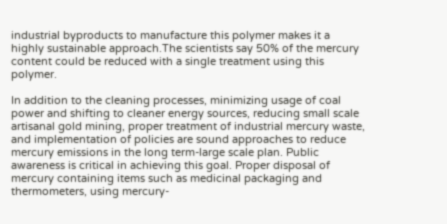industrial byproducts to manufacture this polymer makes it a highly sustainable approach.The scientists say 50% of the mercury content could be reduced with a single treatment using this polymer.

In addition to the cleaning processes, minimizing usage of coal power and shifting to cleaner energy sources, reducing small scale artisanal gold mining, proper treatment of industrial mercury waste, and implementation of policies are sound approaches to reduce mercury emissions in the long term-large scale plan. Public awareness is critical in achieving this goal. Proper disposal of mercury containing items such as medicinal packaging and thermometers, using mercury-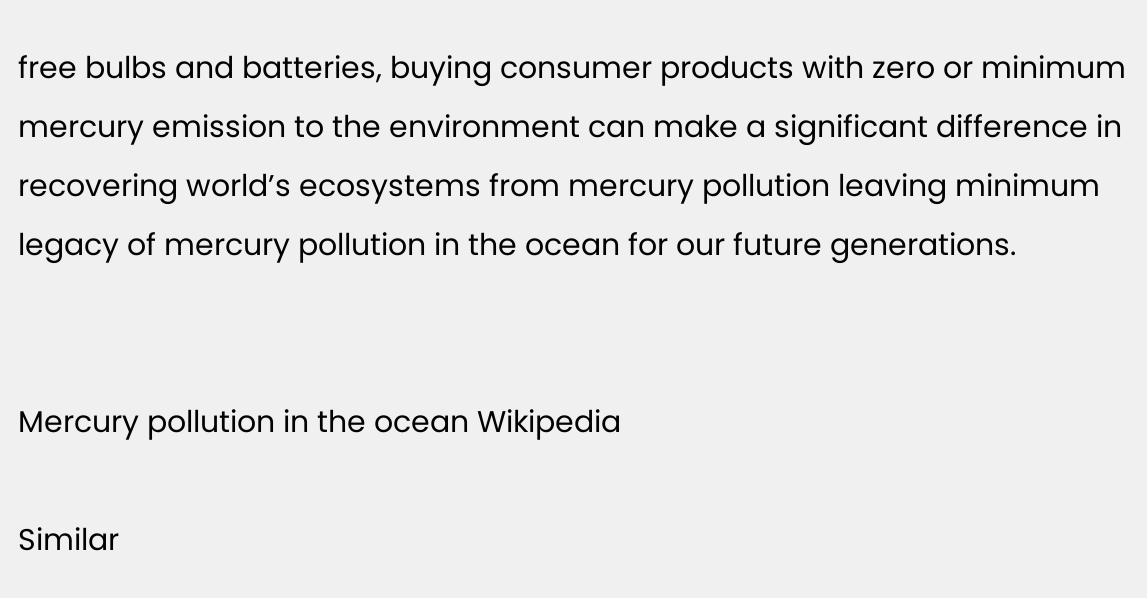free bulbs and batteries, buying consumer products with zero or minimum mercury emission to the environment can make a significant difference in recovering world’s ecosystems from mercury pollution leaving minimum legacy of mercury pollution in the ocean for our future generations.


Mercury pollution in the ocean Wikipedia

Similar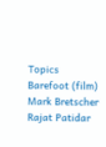Topics
Barefoot (film)
Mark Bretscher
Rajat Patidar